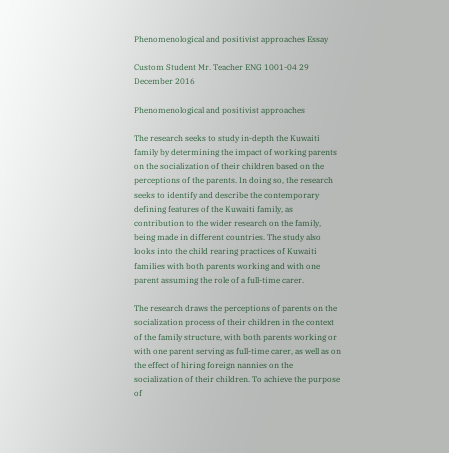Phenomenological and positivist approaches Essay

Custom Student Mr. Teacher ENG 1001-04 29 December 2016

Phenomenological and positivist approaches

The research seeks to study in-depth the Kuwaiti family by determining the impact of working parents on the socialization of their children based on the perceptions of the parents. In doing so, the research seeks to identify and describe the contemporary defining features of the Kuwaiti family, as contribution to the wider research on the family, being made in different countries. The study also looks into the child rearing practices of Kuwaiti families with both parents working and with one parent assuming the role of a full-time carer.

The research draws the perceptions of parents on the socialization process of their children in the context of the family structure, with both parents working or with one parent serving as full-time carer, as well as on the effect of hiring foreign nannies on the socialization of their children. To achieve the purpose of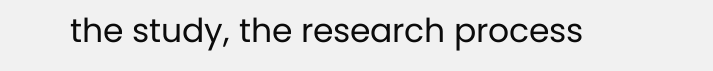the study, the research process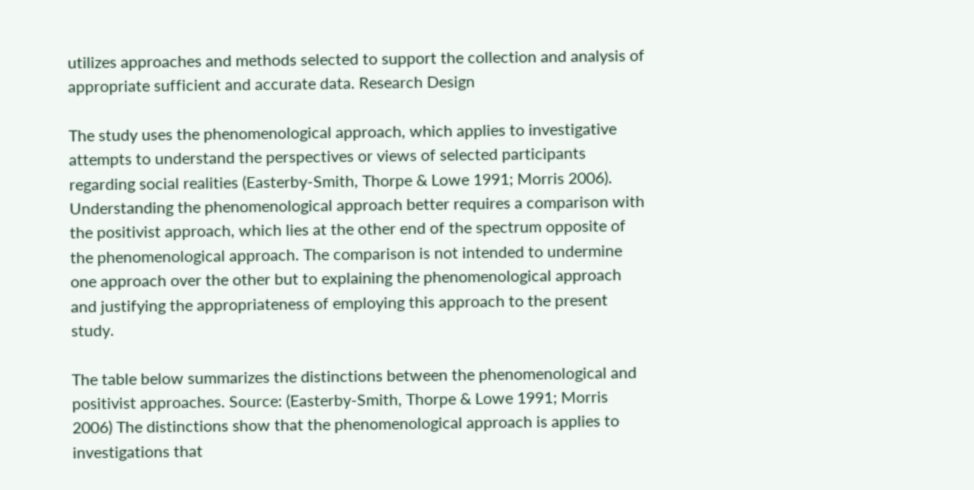utilizes approaches and methods selected to support the collection and analysis of appropriate sufficient and accurate data. Research Design

The study uses the phenomenological approach, which applies to investigative attempts to understand the perspectives or views of selected participants regarding social realities (Easterby-Smith, Thorpe & Lowe 1991; Morris 2006). Understanding the phenomenological approach better requires a comparison with the positivist approach, which lies at the other end of the spectrum opposite of the phenomenological approach. The comparison is not intended to undermine one approach over the other but to explaining the phenomenological approach and justifying the appropriateness of employing this approach to the present study.

The table below summarizes the distinctions between the phenomenological and positivist approaches. Source: (Easterby-Smith, Thorpe & Lowe 1991; Morris 2006) The distinctions show that the phenomenological approach is applies to investigations that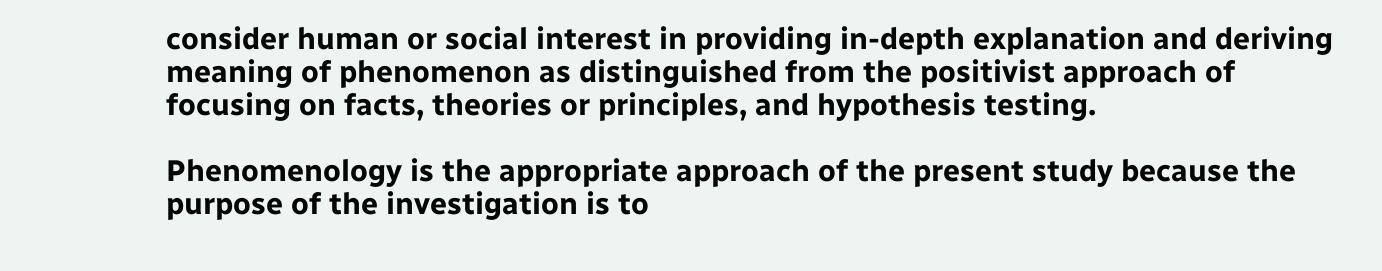consider human or social interest in providing in-depth explanation and deriving meaning of phenomenon as distinguished from the positivist approach of focusing on facts, theories or principles, and hypothesis testing.

Phenomenology is the appropriate approach of the present study because the purpose of the investigation is to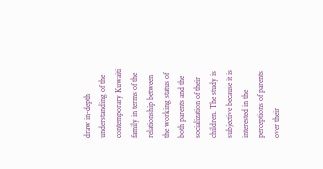draw in-depth understanding of the contemporary Kuwaiti family in terms of the relationship between the working status of both parents and the socialization of their children. The study is subjective because it is interested in the perceptions of parents over their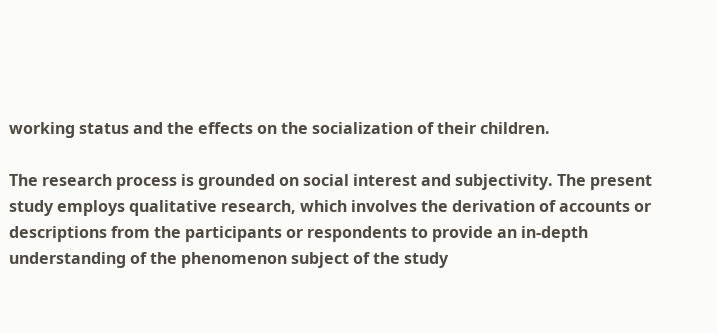working status and the effects on the socialization of their children.

The research process is grounded on social interest and subjectivity. The present study employs qualitative research, which involves the derivation of accounts or descriptions from the participants or respondents to provide an in-depth understanding of the phenomenon subject of the study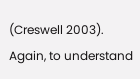(Creswell 2003). Again, to understand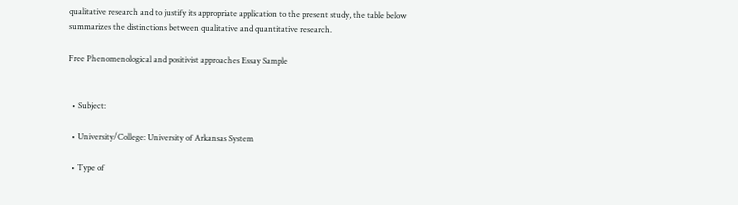qualitative research and to justify its appropriate application to the present study, the table below summarizes the distinctions between qualitative and quantitative research.

Free Phenomenological and positivist approaches Essay Sample


  • Subject:

  • University/College: University of Arkansas System

  • Type of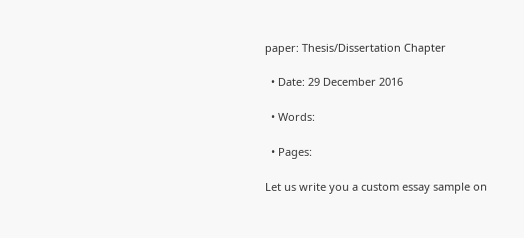paper: Thesis/Dissertation Chapter

  • Date: 29 December 2016

  • Words:

  • Pages:

Let us write you a custom essay sample on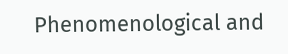Phenomenological and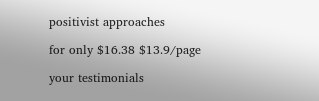positivist approaches

for only $16.38 $13.9/page

your testimonials